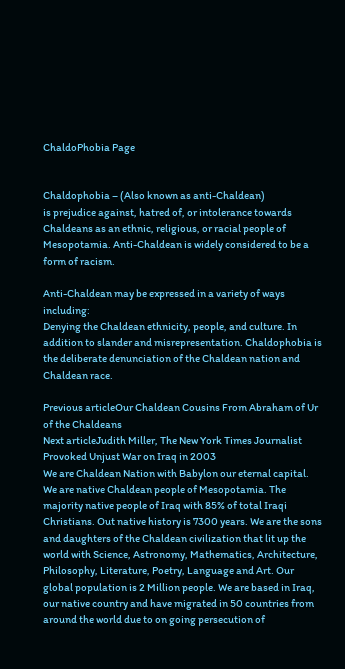ChaldoPhobia Page


Chaldophobia – (Also known as anti-Chaldean)
is prejudice against, hatred of, or intolerance towards Chaldeans as an ethnic, religious, or racial people of Mesopotamia. Anti-Chaldean is widely considered to be a form of racism.

Anti-Chaldean may be expressed in a variety of ways including:
Denying the Chaldean ethnicity, people, and culture. In addition to slander and misrepresentation. Chaldophobia is the deliberate denunciation of the Chaldean nation and Chaldean race.

Previous articleOur Chaldean Cousins From Abraham of Ur of the Chaldeans
Next articleJudith Miller, The New York Times Journalist Provoked Unjust War on Iraq in 2003
We are Chaldean Nation with Babylon our eternal capital. We are native Chaldean people of Mesopotamia. The majority native people of Iraq with 85% of total Iraqi Christians. Out native history is 7300 years. We are the sons and daughters of the Chaldean civilization that lit up the world with Science, Astronomy, Mathematics, Architecture, Philosophy, Literature, Poetry, Language and Art. Our global population is 2 Million people. We are based in Iraq, our native country and have migrated in 50 countries from around the world due to on going persecution of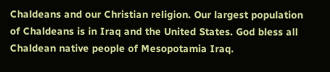Chaldeans and our Christian religion. Our largest population of Chaldeans is in Iraq and the United States. God bless all Chaldean native people of Mesopotamia Iraq.